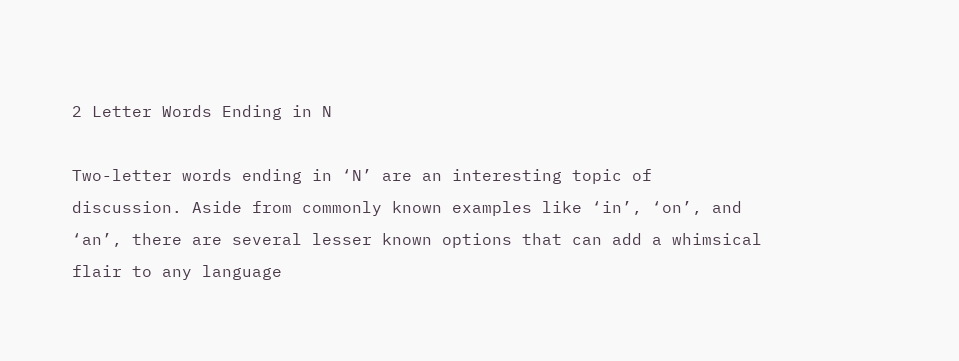2 Letter Words Ending in N

Two-letter words ending in ‘N’ are an interesting topic of discussion. Aside from commonly known examples like ‘in’, ‘on’, and ‘an’, there are several lesser known options that can add a whimsical flair to any language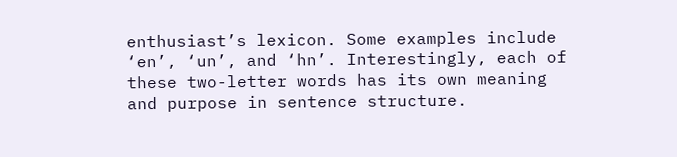enthusiast’s lexicon. Some examples include ‘en’, ‘un’, and ‘hn’. Interestingly, each of these two-letter words has its own meaning and purpose in sentence structure.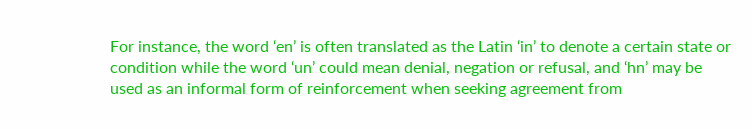For instance, the word ‘en’ is often translated as the Latin ‘in’ to denote a certain state or condition while the word ‘un’ could mean denial, negation or refusal, and ‘hn’ may be used as an informal form of reinforcement when seeking agreement from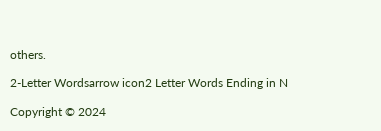others.

2-Letter Wordsarrow icon2 Letter Words Ending in N

Copyright © 2024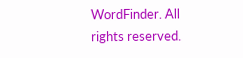WordFinder. All rights reserved.